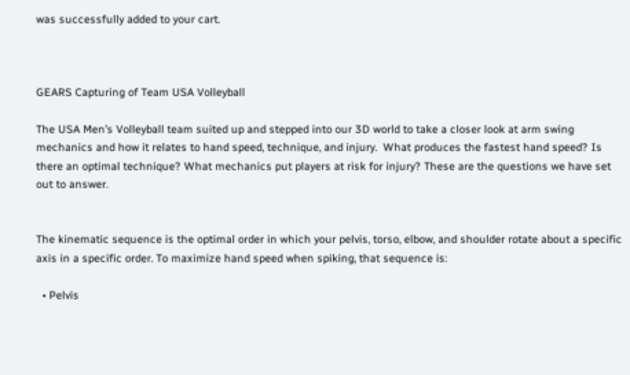was successfully added to your cart.



GEARS Capturing of Team USA Volleyball

The USA Men’s Volleyball team suited up and stepped into our 3D world to take a closer look at arm swing mechanics and how it relates to hand speed, technique, and injury.  What produces the fastest hand speed? Is there an optimal technique? What mechanics put players at risk for injury? These are the questions we have set out to answer.


The kinematic sequence is the optimal order in which your pelvis, torso, elbow, and shoulder rotate about a specific axis in a specific order. To maximize hand speed when spiking, that sequence is:

  • Pelvis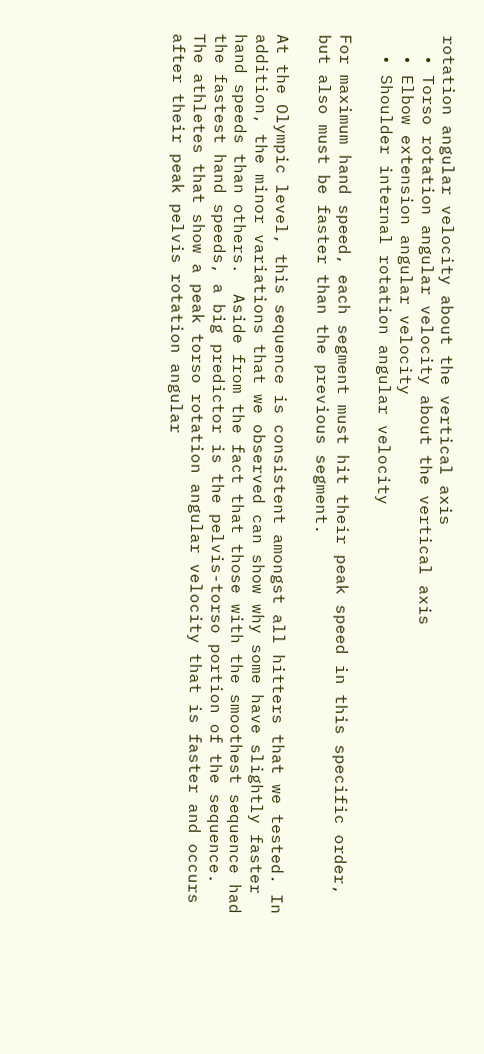rotation angular velocity about the vertical axis
  • Torso rotation angular velocity about the vertical axis
  • Elbow extension angular velocity
  • Shoulder internal rotation angular velocity

For maximum hand speed, each segment must hit their peak speed in this specific order, but also must be faster than the previous segment.

At the Olympic level, this sequence is consistent amongst all hitters that we tested. In addition, the minor variations that we observed can show why some have slightly faster hand speeds than others.  Aside from the fact that those with the smoothest sequence had the fastest hand speeds, a big predictor is the pelvis-torso portion of the sequence.  The athletes that show a peak torso rotation angular velocity that is faster and occurs after their peak pelvis rotation angular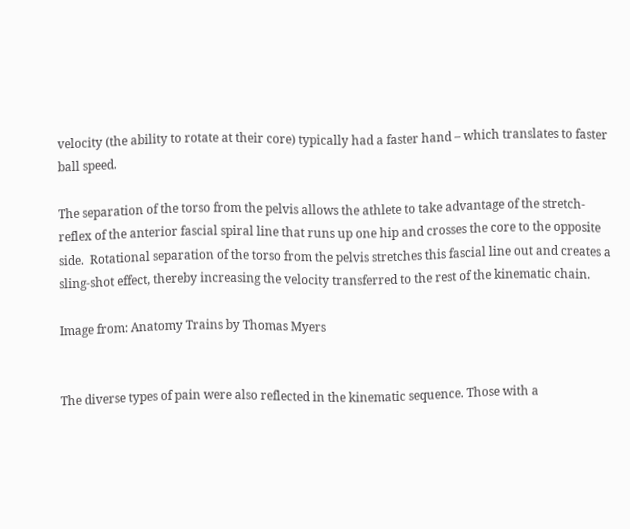velocity (the ability to rotate at their core) typically had a faster hand – which translates to faster ball speed.

The separation of the torso from the pelvis allows the athlete to take advantage of the stretch-reflex of the anterior fascial spiral line that runs up one hip and crosses the core to the opposite side.  Rotational separation of the torso from the pelvis stretches this fascial line out and creates a sling-shot effect, thereby increasing the velocity transferred to the rest of the kinematic chain.

Image from: Anatomy Trains by Thomas Myers


The diverse types of pain were also reflected in the kinematic sequence. Those with a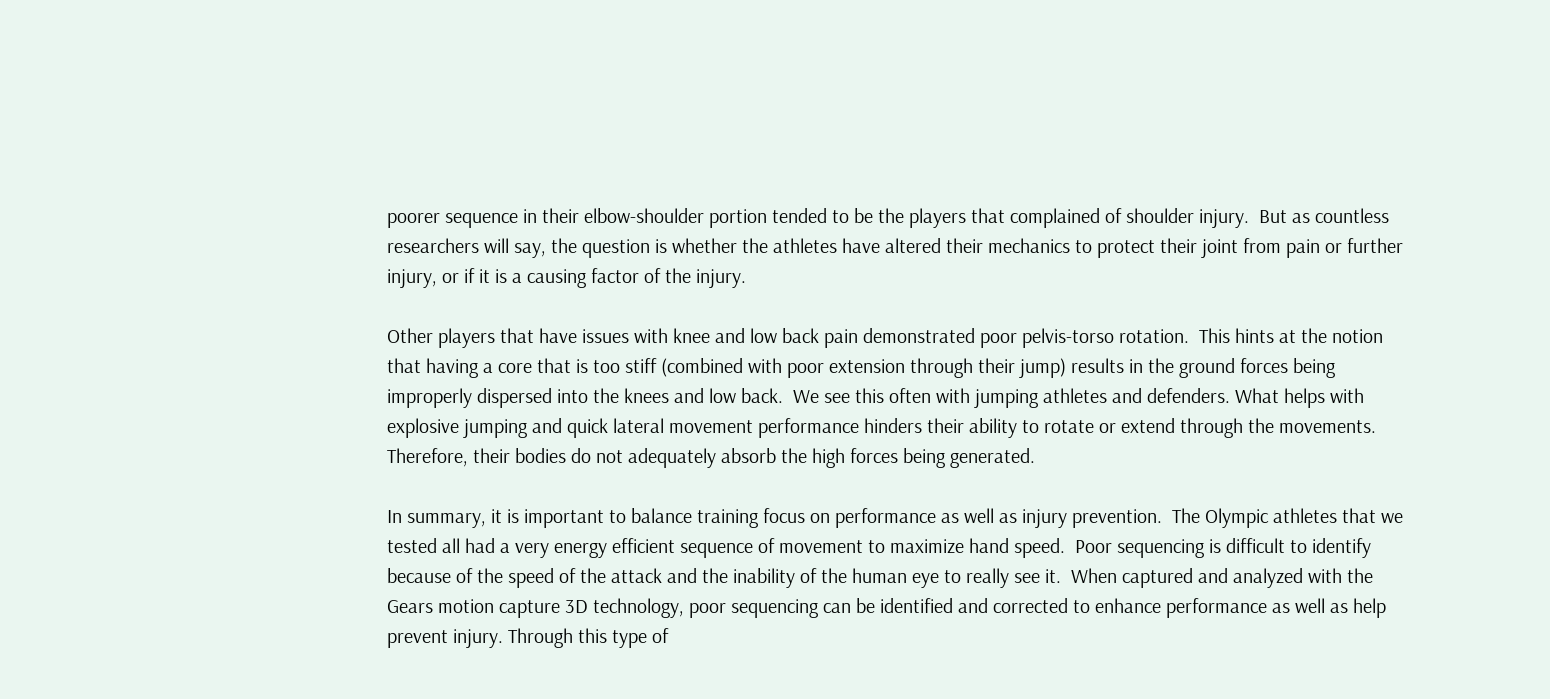poorer sequence in their elbow-shoulder portion tended to be the players that complained of shoulder injury.  But as countless researchers will say, the question is whether the athletes have altered their mechanics to protect their joint from pain or further injury, or if it is a causing factor of the injury.

Other players that have issues with knee and low back pain demonstrated poor pelvis-torso rotation.  This hints at the notion that having a core that is too stiff (combined with poor extension through their jump) results in the ground forces being improperly dispersed into the knees and low back.  We see this often with jumping athletes and defenders. What helps with explosive jumping and quick lateral movement performance hinders their ability to rotate or extend through the movements. Therefore, their bodies do not adequately absorb the high forces being generated.

In summary, it is important to balance training focus on performance as well as injury prevention.  The Olympic athletes that we tested all had a very energy efficient sequence of movement to maximize hand speed.  Poor sequencing is difficult to identify because of the speed of the attack and the inability of the human eye to really see it.  When captured and analyzed with the Gears motion capture 3D technology, poor sequencing can be identified and corrected to enhance performance as well as help prevent injury. Through this type of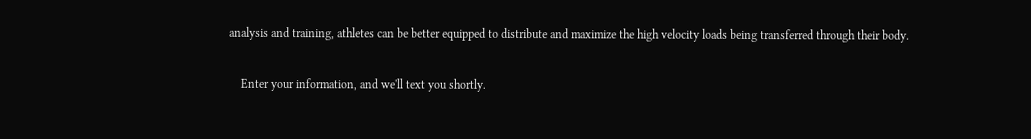analysis and training, athletes can be better equipped to distribute and maximize the high velocity loads being transferred through their body.

    Enter your information, and we'll text you shortly.